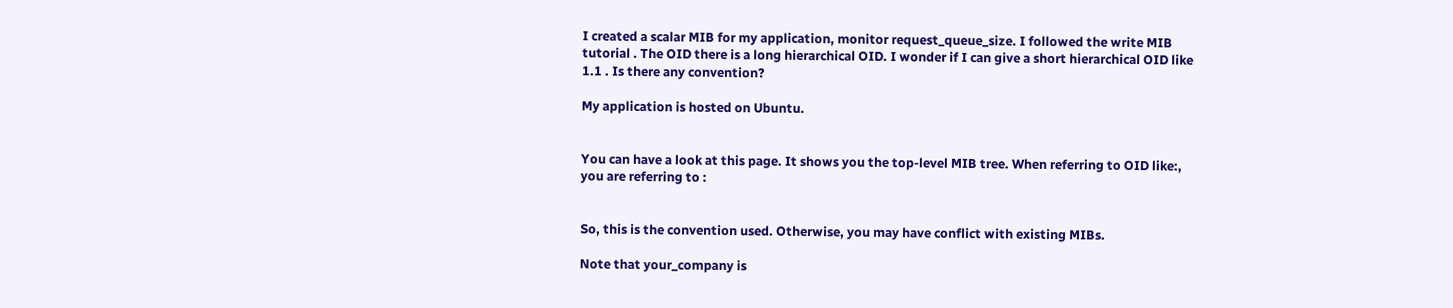I created a scalar MIB for my application, monitor request_queue_size. I followed the write MIB tutorial . The OID there is a long hierarchical OID. I wonder if I can give a short hierarchical OID like 1.1 . Is there any convention?

My application is hosted on Ubuntu.


You can have a look at this page. It shows you the top-level MIB tree. When referring to OID like:, you are referring to :


So, this is the convention used. Otherwise, you may have conflict with existing MIBs.

Note that your_company is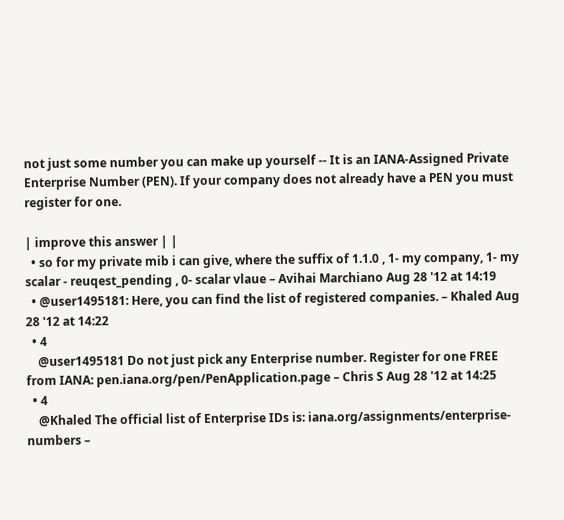not just some number you can make up yourself -- It is an IANA-Assigned Private Enterprise Number (PEN). If your company does not already have a PEN you must register for one.

| improve this answer | |
  • so for my private mib i can give, where the suffix of 1.1.0 , 1- my company, 1- my scalar - reuqest_pending , 0- scalar vlaue – Avihai Marchiano Aug 28 '12 at 14:19
  • @user1495181: Here, you can find the list of registered companies. – Khaled Aug 28 '12 at 14:22
  • 4
    @user1495181 Do not just pick any Enterprise number. Register for one FREE from IANA: pen.iana.org/pen/PenApplication.page – Chris S Aug 28 '12 at 14:25
  • 4
    @Khaled The official list of Enterprise IDs is: iana.org/assignments/enterprise-numbers –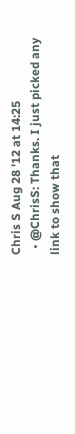Chris S Aug 28 '12 at 14:25
  • @ChrisS: Thanks. I just picked any link to show that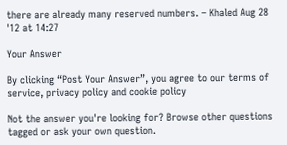there are already many reserved numbers. – Khaled Aug 28 '12 at 14:27

Your Answer

By clicking “Post Your Answer”, you agree to our terms of service, privacy policy and cookie policy

Not the answer you're looking for? Browse other questions tagged or ask your own question.